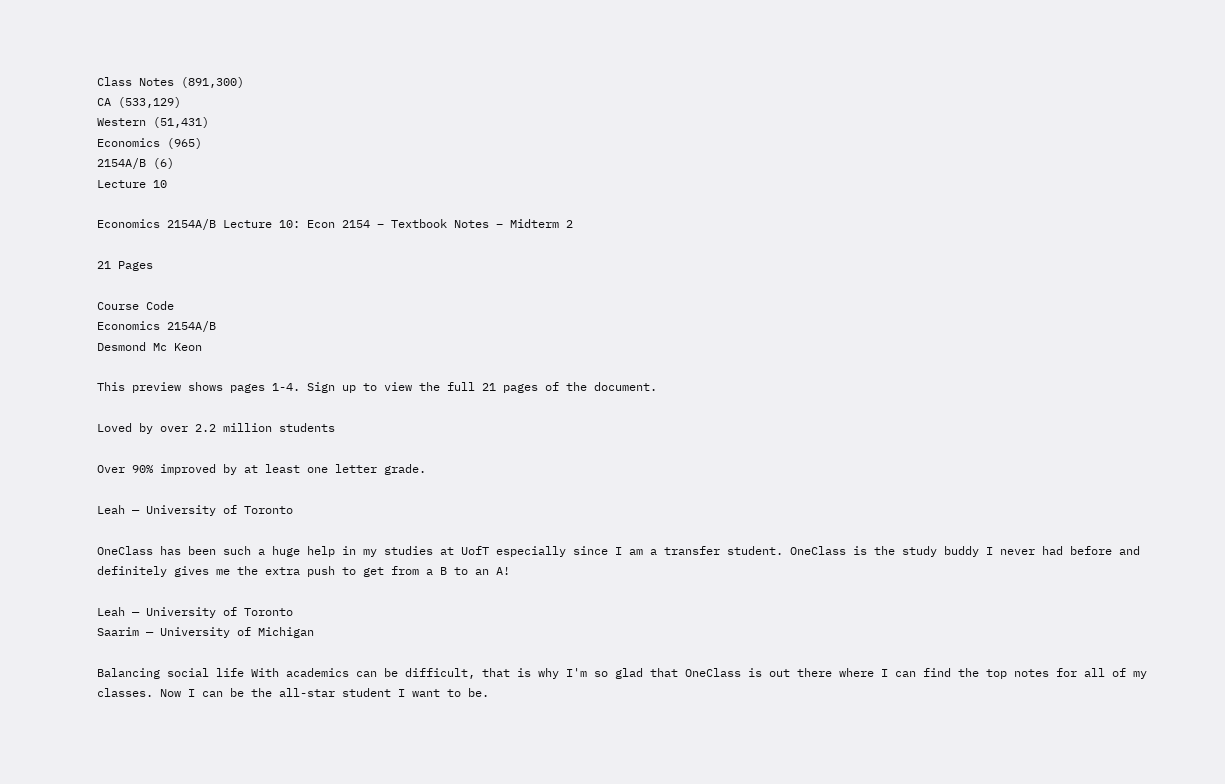Class Notes (891,300)
CA (533,129)
Western (51,431)
Economics (965)
2154A/B (6)
Lecture 10

Economics 2154A/B Lecture 10: Econ 2154 – Textbook Notes – Midterm 2

21 Pages

Course Code
Economics 2154A/B
Desmond Mc Keon

This preview shows pages 1-4. Sign up to view the full 21 pages of the document.

Loved by over 2.2 million students

Over 90% improved by at least one letter grade.

Leah — University of Toronto

OneClass has been such a huge help in my studies at UofT especially since I am a transfer student. OneClass is the study buddy I never had before and definitely gives me the extra push to get from a B to an A!

Leah — University of Toronto
Saarim — University of Michigan

Balancing social life With academics can be difficult, that is why I'm so glad that OneClass is out there where I can find the top notes for all of my classes. Now I can be the all-star student I want to be.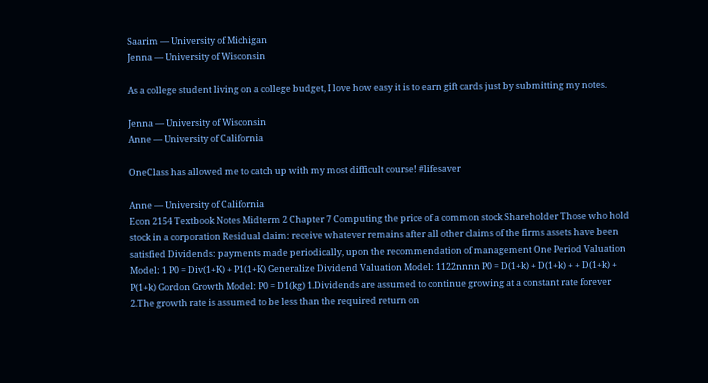Saarim — University of Michigan
Jenna — University of Wisconsin

As a college student living on a college budget, I love how easy it is to earn gift cards just by submitting my notes.

Jenna — University of Wisconsin
Anne — University of California

OneClass has allowed me to catch up with my most difficult course! #lifesaver

Anne — University of California
Econ 2154 Textbook Notes Midterm 2 Chapter 7 Computing the price of a common stock Shareholder Those who hold stock in a corporation Residual claim: receive whatever remains after all other claims of the firms assets have been satisfied Dividends: payments made periodically, upon the recommendation of management One Period Valuation Model: 1 P0 = Div(1+K) + P1(1+K) Generalize Dividend Valuation Model: 1122nnnn P0 = D(1+k) + D(1+k) + + D(1+k) + P(1+k) Gordon Growth Model: P0 = D1(kg) 1.Dividends are assumed to continue growing at a constant rate forever 2.The growth rate is assumed to be less than the required return on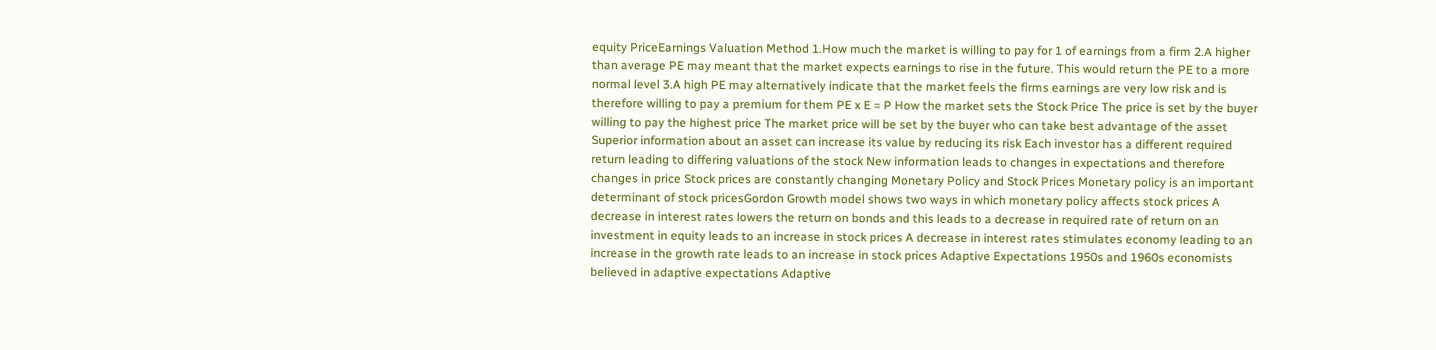equity PriceEarnings Valuation Method 1.How much the market is willing to pay for 1 of earnings from a firm 2.A higher than average PE may meant that the market expects earnings to rise in the future. This would return the PE to a more normal level 3.A high PE may alternatively indicate that the market feels the firms earnings are very low risk and is therefore willing to pay a premium for them PE x E = P How the market sets the Stock Price The price is set by the buyer willing to pay the highest price The market price will be set by the buyer who can take best advantage of the asset Superior information about an asset can increase its value by reducing its risk Each investor has a different required return leading to differing valuations of the stock New information leads to changes in expectations and therefore changes in price Stock prices are constantly changing Monetary Policy and Stock Prices Monetary policy is an important determinant of stock pricesGordon Growth model shows two ways in which monetary policy affects stock prices A decrease in interest rates lowers the return on bonds and this leads to a decrease in required rate of return on an investment in equity leads to an increase in stock prices A decrease in interest rates stimulates economy leading to an increase in the growth rate leads to an increase in stock prices Adaptive Expectations 1950s and 1960s economists believed in adaptive expectations Adaptive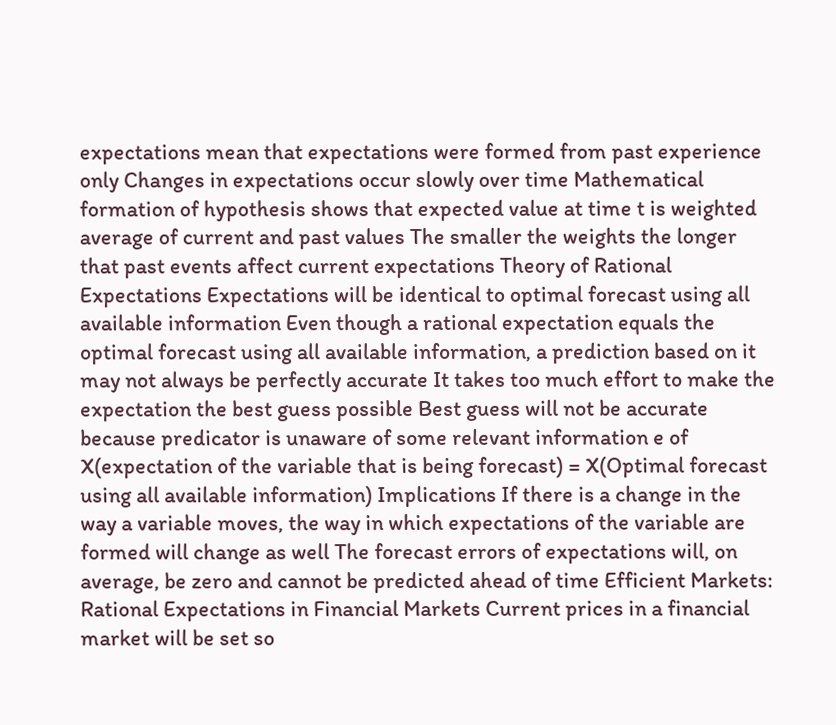expectations mean that expectations were formed from past experience only Changes in expectations occur slowly over time Mathematical formation of hypothesis shows that expected value at time t is weighted average of current and past values The smaller the weights the longer that past events affect current expectations Theory of Rational Expectations Expectations will be identical to optimal forecast using all available information Even though a rational expectation equals the optimal forecast using all available information, a prediction based on it may not always be perfectly accurate It takes too much effort to make the expectation the best guess possible Best guess will not be accurate because predicator is unaware of some relevant information e of X(expectation of the variable that is being forecast) = X(Optimal forecast using all available information) Implications If there is a change in the way a variable moves, the way in which expectations of the variable are formed will change as well The forecast errors of expectations will, on average, be zero and cannot be predicted ahead of time Efficient Markets: Rational Expectations in Financial Markets Current prices in a financial market will be set so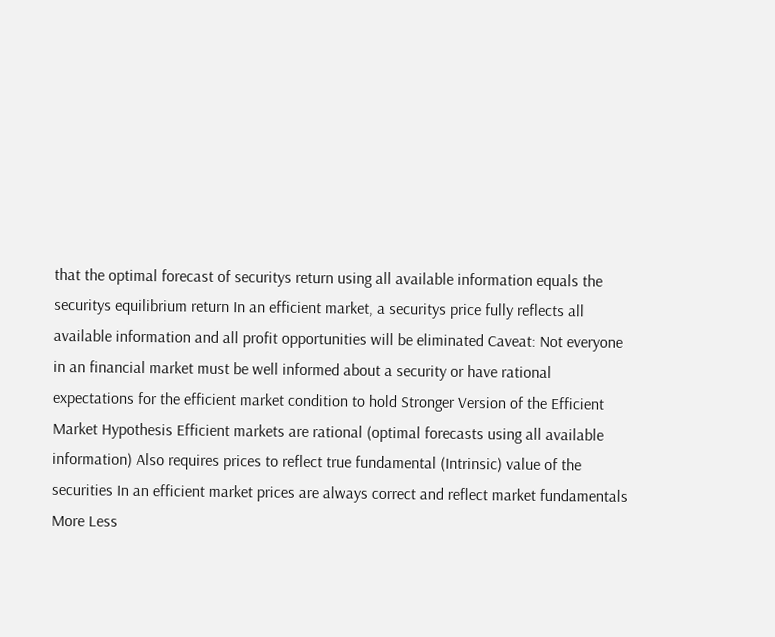that the optimal forecast of securitys return using all available information equals the securitys equilibrium return In an efficient market, a securitys price fully reflects all available information and all profit opportunities will be eliminated Caveat: Not everyone in an financial market must be well informed about a security or have rational expectations for the efficient market condition to hold Stronger Version of the Efficient Market Hypothesis Efficient markets are rational (optimal forecasts using all available information) Also requires prices to reflect true fundamental (Intrinsic) value of the securities In an efficient market prices are always correct and reflect market fundamentals
More Less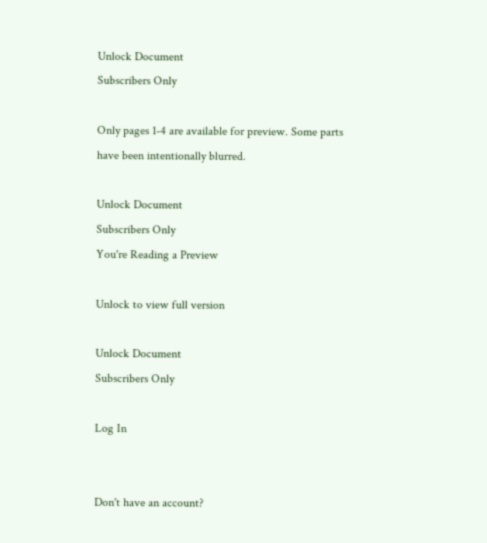Unlock Document
Subscribers Only

Only pages 1-4 are available for preview. Some parts have been intentionally blurred.

Unlock Document
Subscribers Only
You're Reading a Preview

Unlock to view full version

Unlock Document
Subscribers Only

Log In


Don't have an account?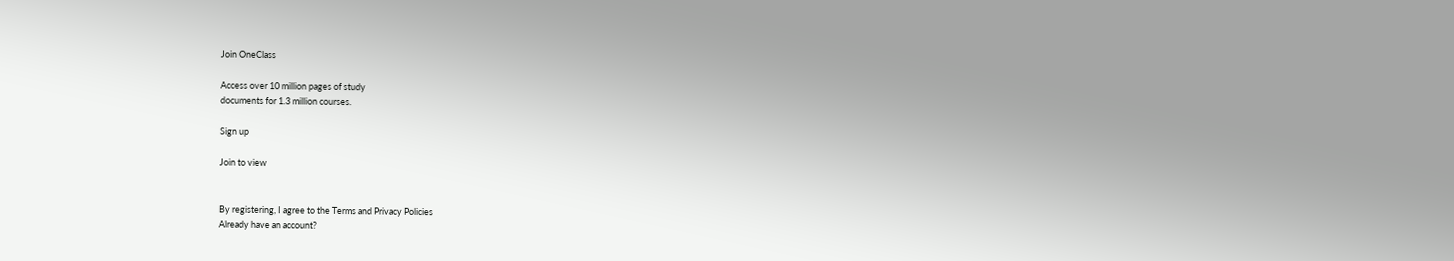Join OneClass

Access over 10 million pages of study
documents for 1.3 million courses.

Sign up

Join to view


By registering, I agree to the Terms and Privacy Policies
Already have an account?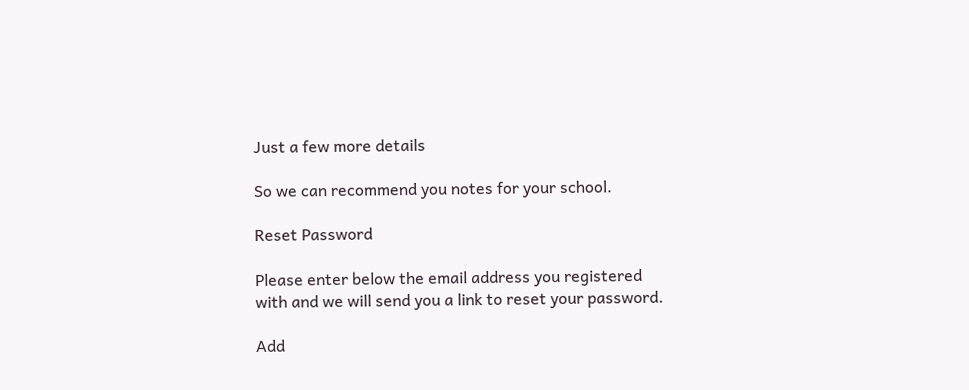Just a few more details

So we can recommend you notes for your school.

Reset Password

Please enter below the email address you registered with and we will send you a link to reset your password.

Add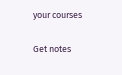your courses

Get notes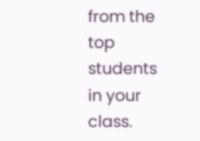from the top students in your class.